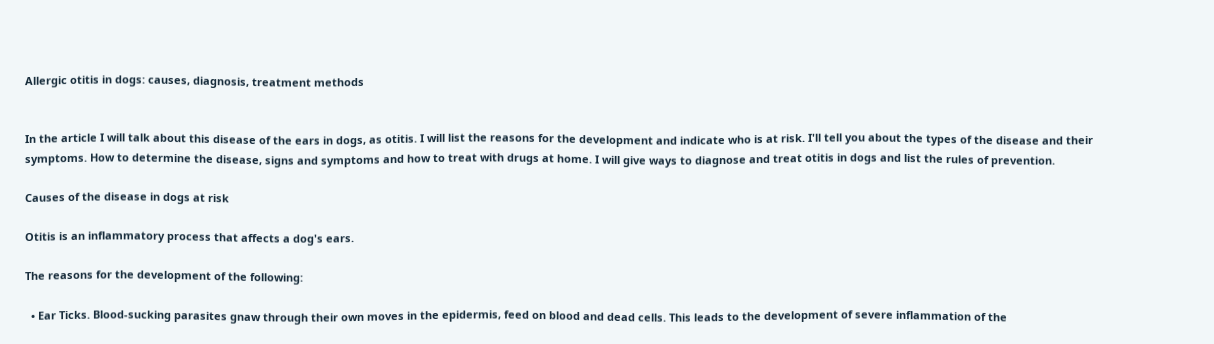Allergic otitis in dogs: causes, diagnosis, treatment methods


In the article I will talk about this disease of the ears in dogs, as otitis. I will list the reasons for the development and indicate who is at risk. I'll tell you about the types of the disease and their symptoms. How to determine the disease, signs and symptoms and how to treat with drugs at home. I will give ways to diagnose and treat otitis in dogs and list the rules of prevention.

Causes of the disease in dogs at risk

Otitis is an inflammatory process that affects a dog's ears.

The reasons for the development of the following:

  • Ear Ticks. Blood-sucking parasites gnaw through their own moves in the epidermis, feed on blood and dead cells. This leads to the development of severe inflammation of the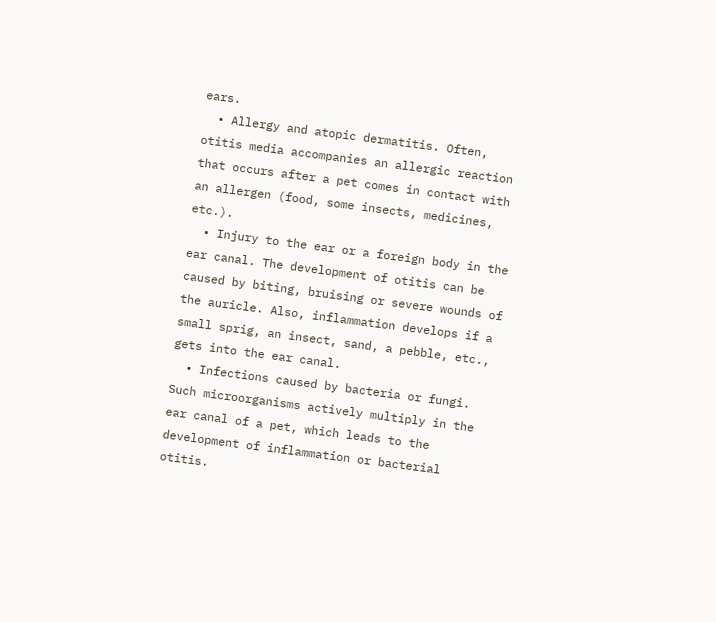ears.
  • Allergy and atopic dermatitis. Often, otitis media accompanies an allergic reaction that occurs after a pet comes in contact with an allergen (food, some insects, medicines, etc.).
  • Injury to the ear or a foreign body in the ear canal. The development of otitis can be caused by biting, bruising or severe wounds of the auricle. Also, inflammation develops if a small sprig, an insect, sand, a pebble, etc., gets into the ear canal.
  • Infections caused by bacteria or fungi. Such microorganisms actively multiply in the ear canal of a pet, which leads to the development of inflammation or bacterial otitis.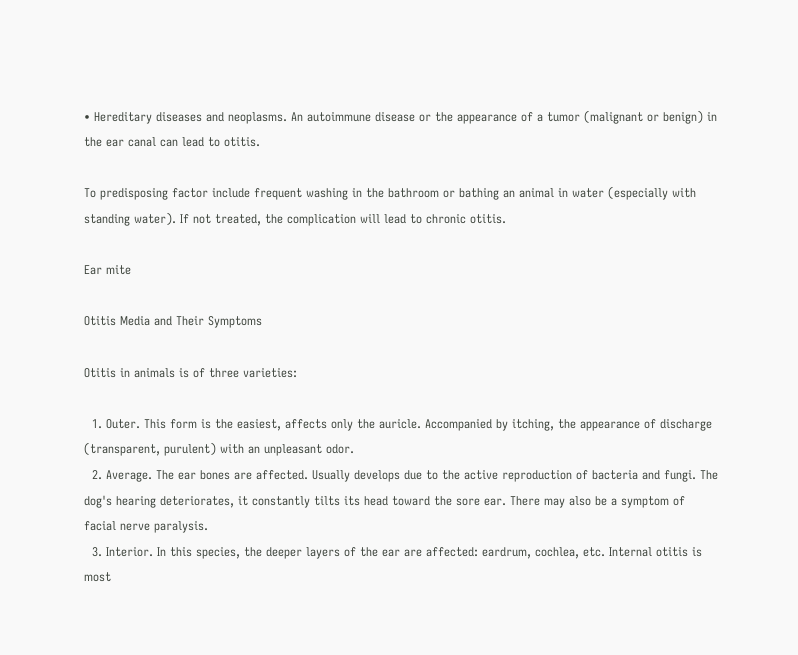• Hereditary diseases and neoplasms. An autoimmune disease or the appearance of a tumor (malignant or benign) in the ear canal can lead to otitis.

To predisposing factor include frequent washing in the bathroom or bathing an animal in water (especially with standing water). If not treated, the complication will lead to chronic otitis.

Ear mite

Otitis Media and Their Symptoms

Otitis in animals is of three varieties:

  1. Outer. This form is the easiest, affects only the auricle. Accompanied by itching, the appearance of discharge (transparent, purulent) with an unpleasant odor.
  2. Average. The ear bones are affected. Usually develops due to the active reproduction of bacteria and fungi. The dog's hearing deteriorates, it constantly tilts its head toward the sore ear. There may also be a symptom of facial nerve paralysis.
  3. Interior. In this species, the deeper layers of the ear are affected: eardrum, cochlea, etc. Internal otitis is most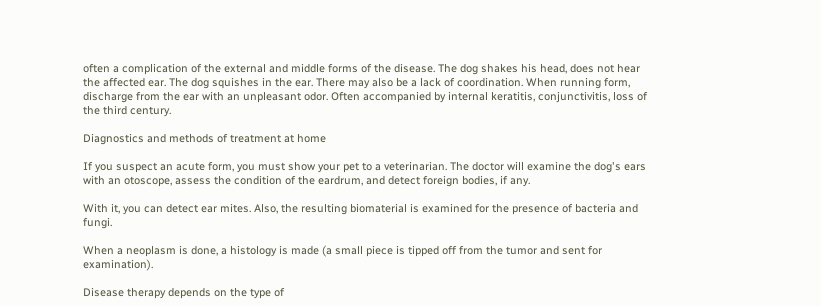often a complication of the external and middle forms of the disease. The dog shakes his head, does not hear the affected ear. The dog squishes in the ear. There may also be a lack of coordination. When running form, discharge from the ear with an unpleasant odor. Often accompanied by internal keratitis, conjunctivitis, loss of the third century.

Diagnostics and methods of treatment at home

If you suspect an acute form, you must show your pet to a veterinarian. The doctor will examine the dog's ears with an otoscope, assess the condition of the eardrum, and detect foreign bodies, if any.

With it, you can detect ear mites. Also, the resulting biomaterial is examined for the presence of bacteria and fungi.

When a neoplasm is done, a histology is made (a small piece is tipped off from the tumor and sent for examination).

Disease therapy depends on the type of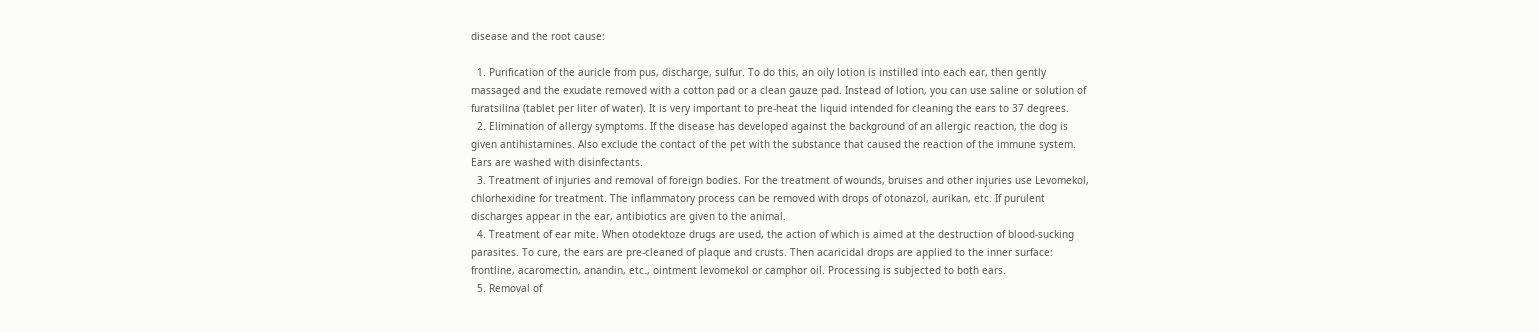disease and the root cause:

  1. Purification of the auricle from pus, discharge, sulfur. To do this, an oily lotion is instilled into each ear, then gently massaged and the exudate removed with a cotton pad or a clean gauze pad. Instead of lotion, you can use saline or solution of furatsilina (tablet per liter of water). It is very important to pre-heat the liquid intended for cleaning the ears to 37 degrees.
  2. Elimination of allergy symptoms. If the disease has developed against the background of an allergic reaction, the dog is given antihistamines. Also exclude the contact of the pet with the substance that caused the reaction of the immune system. Ears are washed with disinfectants.
  3. Treatment of injuries and removal of foreign bodies. For the treatment of wounds, bruises and other injuries use Levomekol, chlorhexidine for treatment. The inflammatory process can be removed with drops of otonazol, aurikan, etc. If purulent discharges appear in the ear, antibiotics are given to the animal.
  4. Treatment of ear mite. When otodektoze drugs are used, the action of which is aimed at the destruction of blood-sucking parasites. To cure, the ears are pre-cleaned of plaque and crusts. Then acaricidal drops are applied to the inner surface: frontline, acaromectin, anandin, etc., ointment levomekol or camphor oil. Processing is subjected to both ears.
  5. Removal of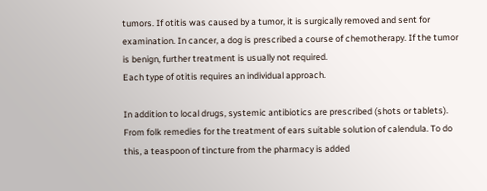tumors. If otitis was caused by a tumor, it is surgically removed and sent for examination. In cancer, a dog is prescribed a course of chemotherapy. If the tumor is benign, further treatment is usually not required.
Each type of otitis requires an individual approach.

In addition to local drugs, systemic antibiotics are prescribed (shots or tablets).
From folk remedies for the treatment of ears suitable solution of calendula. To do this, a teaspoon of tincture from the pharmacy is added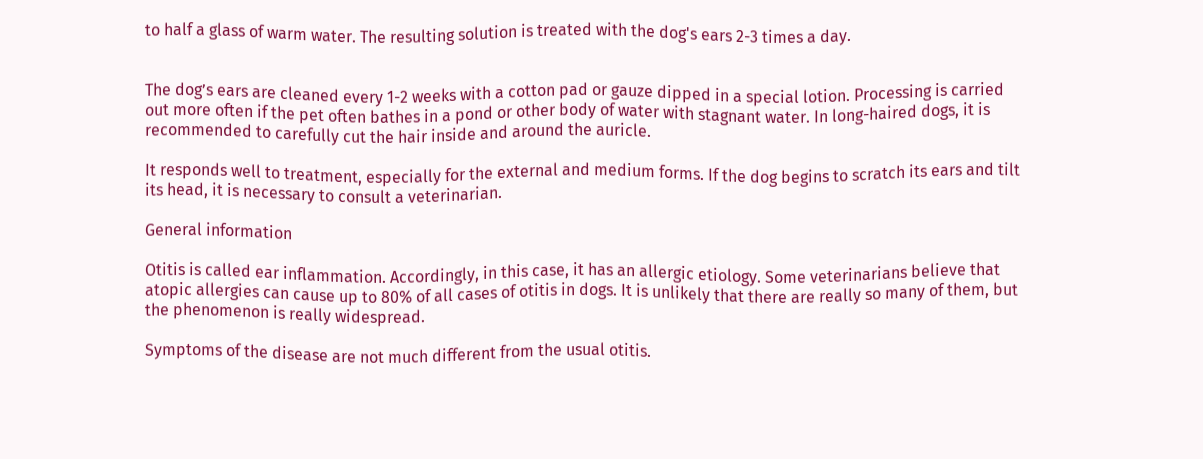to half a glass of warm water. The resulting solution is treated with the dog's ears 2-3 times a day.


The dog’s ears are cleaned every 1-2 weeks with a cotton pad or gauze dipped in a special lotion. Processing is carried out more often if the pet often bathes in a pond or other body of water with stagnant water. In long-haired dogs, it is recommended to carefully cut the hair inside and around the auricle.

It responds well to treatment, especially for the external and medium forms. If the dog begins to scratch its ears and tilt its head, it is necessary to consult a veterinarian.

General information

Otitis is called ear inflammation. Accordingly, in this case, it has an allergic etiology. Some veterinarians believe that atopic allergies can cause up to 80% of all cases of otitis in dogs. It is unlikely that there are really so many of them, but the phenomenon is really widespread.

Symptoms of the disease are not much different from the usual otitis.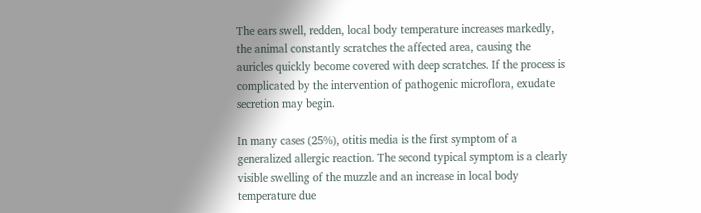The ears swell, redden, local body temperature increases markedly, the animal constantly scratches the affected area, causing the auricles quickly become covered with deep scratches. If the process is complicated by the intervention of pathogenic microflora, exudate secretion may begin.

In many cases (25%), otitis media is the first symptom of a generalized allergic reaction. The second typical symptom is a clearly visible swelling of the muzzle and an increase in local body temperature due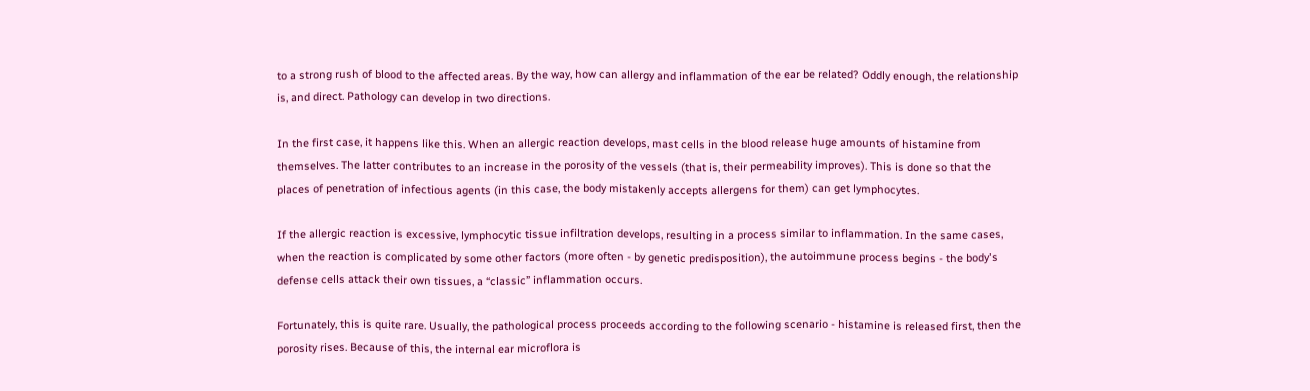to a strong rush of blood to the affected areas. By the way, how can allergy and inflammation of the ear be related? Oddly enough, the relationship is, and direct. Pathology can develop in two directions.

In the first case, it happens like this. When an allergic reaction develops, mast cells in the blood release huge amounts of histamine from themselves. The latter contributes to an increase in the porosity of the vessels (that is, their permeability improves). This is done so that the places of penetration of infectious agents (in this case, the body mistakenly accepts allergens for them) can get lymphocytes.

If the allergic reaction is excessive, lymphocytic tissue infiltration develops, resulting in a process similar to inflammation. In the same cases, when the reaction is complicated by some other factors (more often - by genetic predisposition), the autoimmune process begins - the body's defense cells attack their own tissues, a “classic” inflammation occurs.

Fortunately, this is quite rare. Usually, the pathological process proceeds according to the following scenario - histamine is released first, then the porosity rises. Because of this, the internal ear microflora is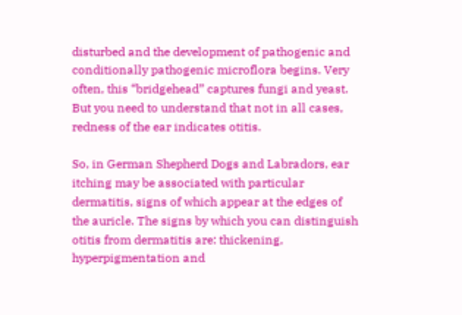disturbed and the development of pathogenic and conditionally pathogenic microflora begins. Very often, this “bridgehead” captures fungi and yeast. But you need to understand that not in all cases, redness of the ear indicates otitis.

So, in German Shepherd Dogs and Labradors, ear itching may be associated with particular dermatitis, signs of which appear at the edges of the auricle. The signs by which you can distinguish otitis from dermatitis are: thickening, hyperpigmentation and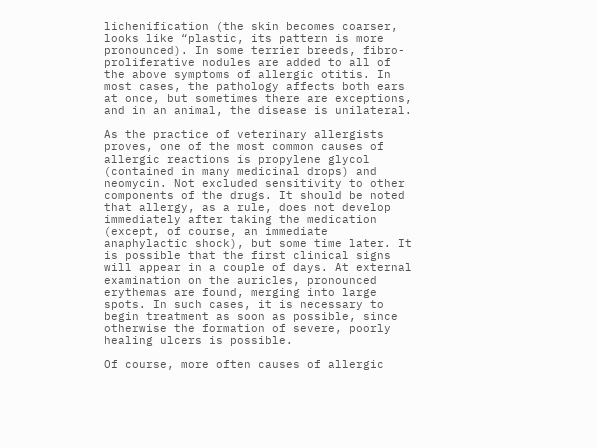lichenification (the skin becomes coarser, looks like “plastic, its pattern is more pronounced). In some terrier breeds, fibro-proliferative nodules are added to all of the above symptoms of allergic otitis. In most cases, the pathology affects both ears at once, but sometimes there are exceptions, and in an animal, the disease is unilateral.

As the practice of veterinary allergists proves, one of the most common causes of allergic reactions is propylene glycol (contained in many medicinal drops) and neomycin. Not excluded sensitivity to other components of the drugs. It should be noted that allergy, as a rule, does not develop immediately after taking the medication (except, of course, an immediate anaphylactic shock), but some time later. It is possible that the first clinical signs will appear in a couple of days. At external examination on the auricles, pronounced erythemas are found, merging into large spots. In such cases, it is necessary to begin treatment as soon as possible, since otherwise the formation of severe, poorly healing ulcers is possible.

Of course, more often causes of allergic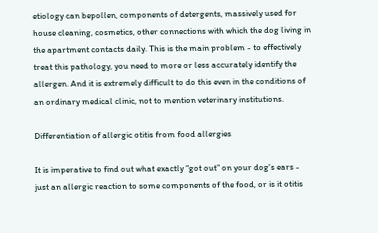etiology can bepollen, components of detergents, massively used for house cleaning, cosmetics, other connections with which the dog living in the apartment contacts daily. This is the main problem - to effectively treat this pathology, you need to more or less accurately identify the allergen. And it is extremely difficult to do this even in the conditions of an ordinary medical clinic, not to mention veterinary institutions.

Differentiation of allergic otitis from food allergies

It is imperative to find out what exactly “got out” on your dog's ears - just an allergic reaction to some components of the food, or is it otitis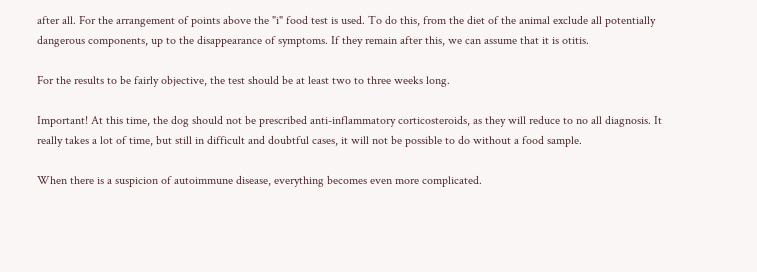after all. For the arrangement of points above the "i" food test is used. To do this, from the diet of the animal exclude all potentially dangerous components, up to the disappearance of symptoms. If they remain after this, we can assume that it is otitis.

For the results to be fairly objective, the test should be at least two to three weeks long.

Important! At this time, the dog should not be prescribed anti-inflammatory corticosteroids, as they will reduce to no all diagnosis. It really takes a lot of time, but still in difficult and doubtful cases, it will not be possible to do without a food sample.

When there is a suspicion of autoimmune disease, everything becomes even more complicated.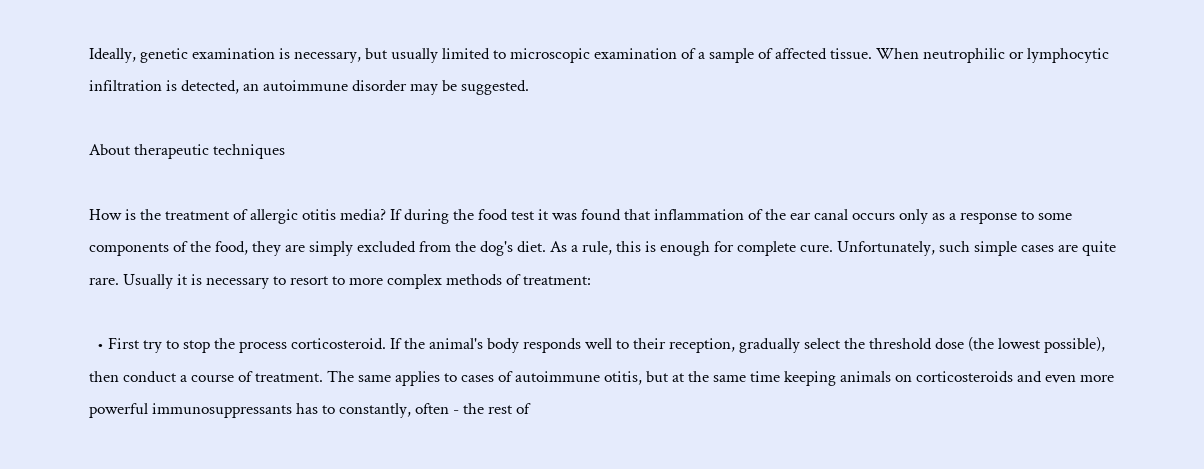Ideally, genetic examination is necessary, but usually limited to microscopic examination of a sample of affected tissue. When neutrophilic or lymphocytic infiltration is detected, an autoimmune disorder may be suggested.

About therapeutic techniques

How is the treatment of allergic otitis media? If during the food test it was found that inflammation of the ear canal occurs only as a response to some components of the food, they are simply excluded from the dog's diet. As a rule, this is enough for complete cure. Unfortunately, such simple cases are quite rare. Usually it is necessary to resort to more complex methods of treatment:

  • First try to stop the process corticosteroid. If the animal's body responds well to their reception, gradually select the threshold dose (the lowest possible), then conduct a course of treatment. The same applies to cases of autoimmune otitis, but at the same time keeping animals on corticosteroids and even more powerful immunosuppressants has to constantly, often - the rest of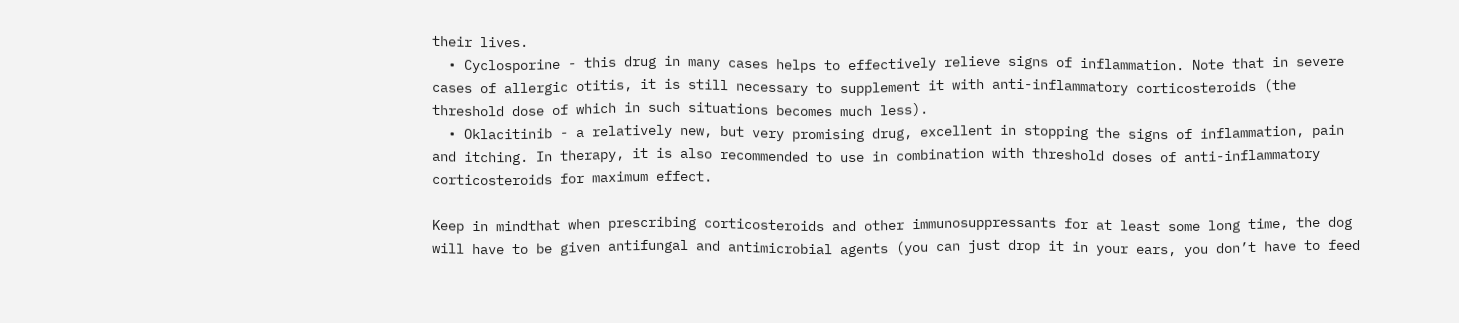their lives.
  • Cyclosporine - this drug in many cases helps to effectively relieve signs of inflammation. Note that in severe cases of allergic otitis, it is still necessary to supplement it with anti-inflammatory corticosteroids (the threshold dose of which in such situations becomes much less).
  • Oklacitinib - a relatively new, but very promising drug, excellent in stopping the signs of inflammation, pain and itching. In therapy, it is also recommended to use in combination with threshold doses of anti-inflammatory corticosteroids for maximum effect.

Keep in mindthat when prescribing corticosteroids and other immunosuppressants for at least some long time, the dog will have to be given antifungal and antimicrobial agents (you can just drop it in your ears, you don’t have to feed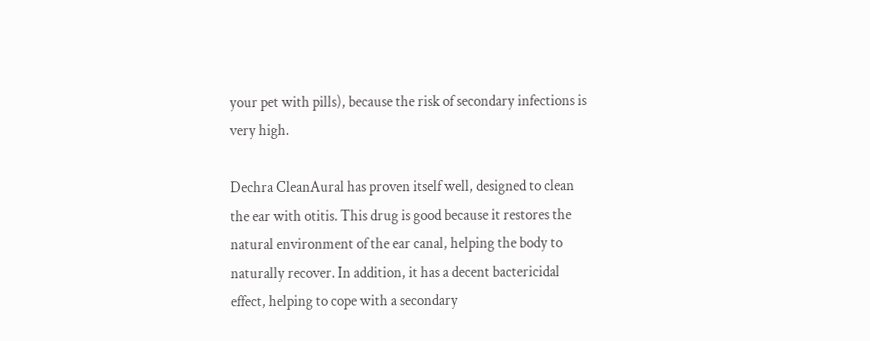your pet with pills), because the risk of secondary infections is very high.

Dechra CleanAural has proven itself well, designed to clean the ear with otitis. This drug is good because it restores the natural environment of the ear canal, helping the body to naturally recover. In addition, it has a decent bactericidal effect, helping to cope with a secondary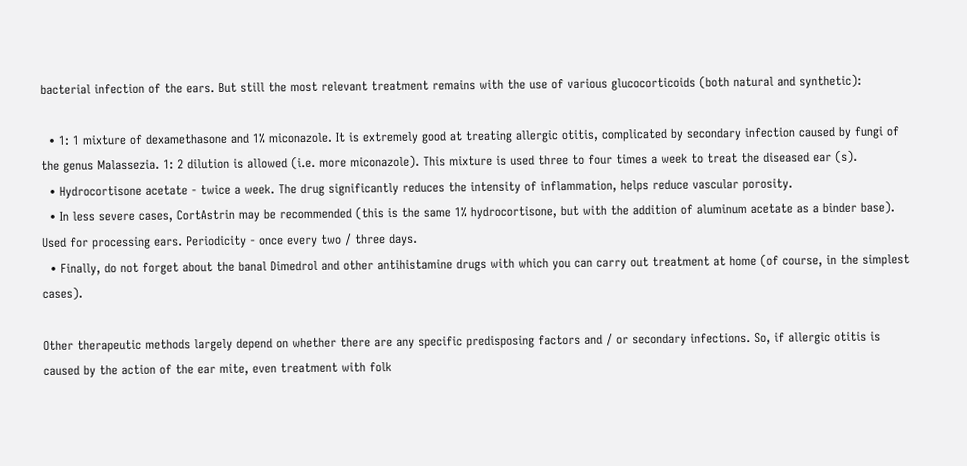bacterial infection of the ears. But still the most relevant treatment remains with the use of various glucocorticoids (both natural and synthetic):

  • 1: 1 mixture of dexamethasone and 1% miconazole. It is extremely good at treating allergic otitis, complicated by secondary infection caused by fungi of the genus Malassezia. 1: 2 dilution is allowed (i.e. more miconazole). This mixture is used three to four times a week to treat the diseased ear (s).
  • Hydrocortisone acetate - twice a week. The drug significantly reduces the intensity of inflammation, helps reduce vascular porosity.
  • In less severe cases, CortAstrin may be recommended (this is the same 1% hydrocortisone, but with the addition of aluminum acetate as a binder base). Used for processing ears. Periodicity - once every two / three days.
  • Finally, do not forget about the banal Dimedrol and other antihistamine drugs with which you can carry out treatment at home (of course, in the simplest cases).

Other therapeutic methods largely depend on whether there are any specific predisposing factors and / or secondary infections. So, if allergic otitis is caused by the action of the ear mite, even treatment with folk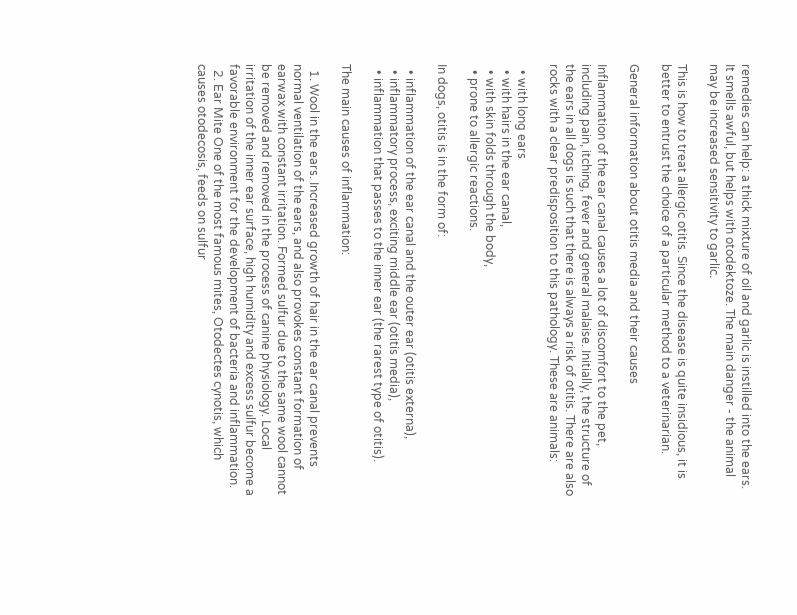remedies can help: a thick mixture of oil and garlic is instilled into the ears. It smells awful, but helps with otodektoze. The main danger - the animal may be increased sensitivity to garlic.

This is how to treat allergic otitis. Since the disease is quite insidious, it is better to entrust the choice of a particular method to a veterinarian.

General information about otitis media and their causes

Inflammation of the ear canal causes a lot of discomfort to the pet, including pain, itching, fever and general malaise. Initially, the structure of the ears in all dogs is such that there is always a risk of otitis. There are also rocks with a clear predisposition to this pathology. These are animals:

  • with long ears
  • with hairs in the ear canal,
  • with skin folds through the body,
  • prone to allergic reactions.

In dogs, otitis is in the form of:

  • inflammation of the ear canal and the outer ear (otitis externa),
  • inflammatory process, exciting middle ear (otitis media),
  • inflammation that passes to the inner ear (the rarest type of otitis).

The main causes of inflammation:

  1. Wool in the ears. Increased growth of hair in the ear canal prevents normal ventilation of the ears, and also provokes constant formation of earwax with constant irritation. Formed sulfur due to the same wool cannot be removed and removed in the process of canine physiology. Local irritation of the inner ear surface, high humidity and excess sulfur become a favorable environment for the development of bacteria and inflammation.
  2. Ear Mite One of the most famous mites, Otodectes cynotis, which causes otodecosis, feeds on sulfur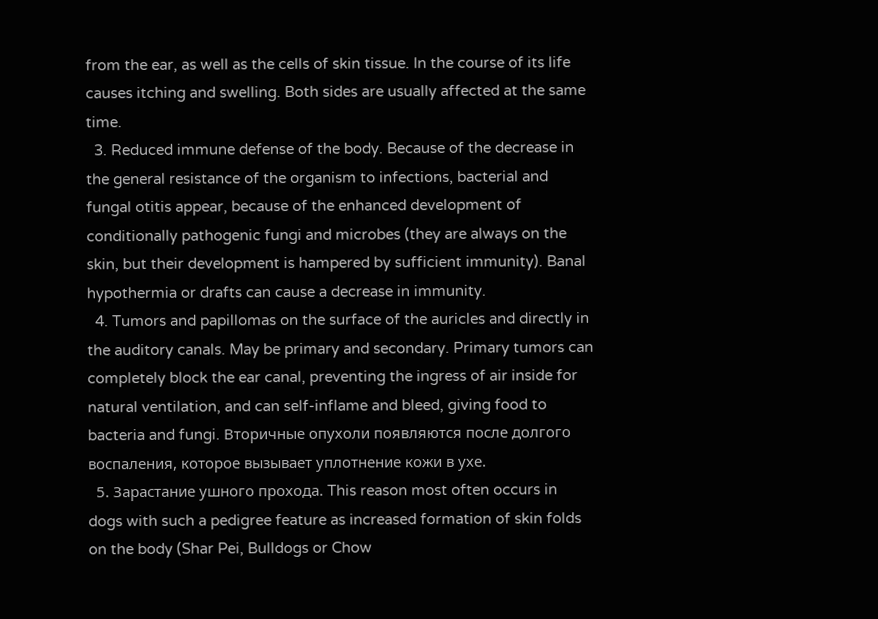from the ear, as well as the cells of skin tissue. In the course of its life causes itching and swelling. Both sides are usually affected at the same time.
  3. Reduced immune defense of the body. Because of the decrease in the general resistance of the organism to infections, bacterial and fungal otitis appear, because of the enhanced development of conditionally pathogenic fungi and microbes (they are always on the skin, but their development is hampered by sufficient immunity). Banal hypothermia or drafts can cause a decrease in immunity.
  4. Tumors and papillomas on the surface of the auricles and directly in the auditory canals. May be primary and secondary. Primary tumors can completely block the ear canal, preventing the ingress of air inside for natural ventilation, and can self-inflame and bleed, giving food to bacteria and fungi. Вторичные опухоли появляются после долгого воспаления, которое вызывает уплотнение кожи в ухе.
  5. Зарастание ушного прохода. This reason most often occurs in dogs with such a pedigree feature as increased formation of skin folds on the body (Shar Pei, Bulldogs or Chow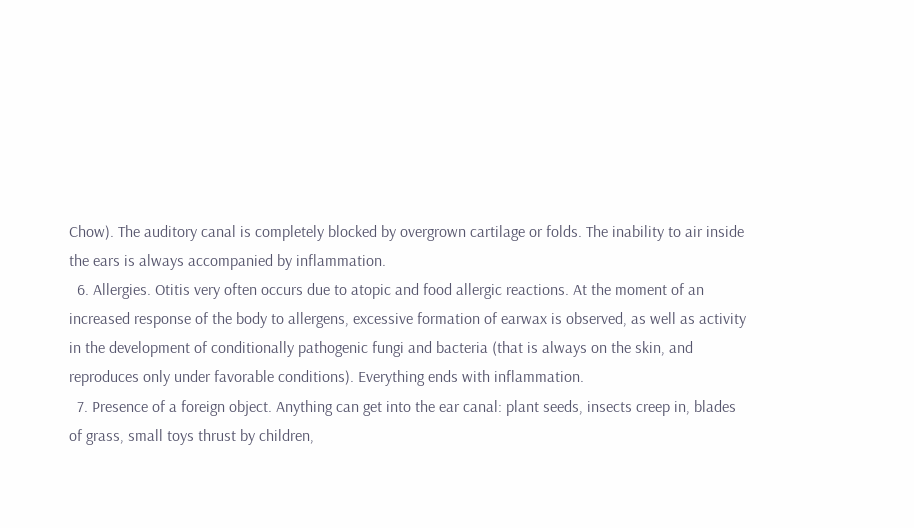Chow). The auditory canal is completely blocked by overgrown cartilage or folds. The inability to air inside the ears is always accompanied by inflammation.
  6. Allergies. Otitis very often occurs due to atopic and food allergic reactions. At the moment of an increased response of the body to allergens, excessive formation of earwax is observed, as well as activity in the development of conditionally pathogenic fungi and bacteria (that is always on the skin, and reproduces only under favorable conditions). Everything ends with inflammation.
  7. Presence of a foreign object. Anything can get into the ear canal: plant seeds, insects creep in, blades of grass, small toys thrust by children,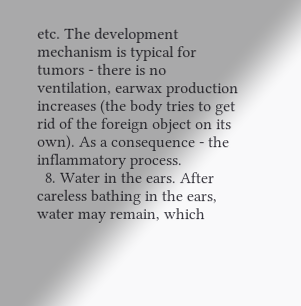etc. The development mechanism is typical for tumors - there is no ventilation, earwax production increases (the body tries to get rid of the foreign object on its own). As a consequence - the inflammatory process.
  8. Water in the ears. After careless bathing in the ears, water may remain, which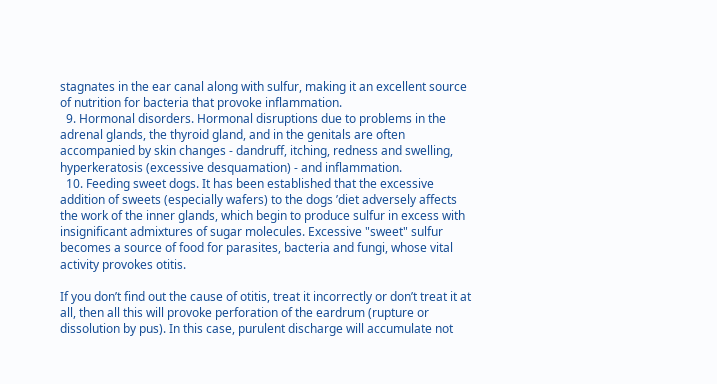stagnates in the ear canal along with sulfur, making it an excellent source of nutrition for bacteria that provoke inflammation.
  9. Hormonal disorders. Hormonal disruptions due to problems in the adrenal glands, the thyroid gland, and in the genitals are often accompanied by skin changes - dandruff, itching, redness and swelling, hyperkeratosis (excessive desquamation) - and inflammation.
  10. Feeding sweet dogs. It has been established that the excessive addition of sweets (especially wafers) to the dogs ’diet adversely affects the work of the inner glands, which begin to produce sulfur in excess with insignificant admixtures of sugar molecules. Excessive "sweet" sulfur becomes a source of food for parasites, bacteria and fungi, whose vital activity provokes otitis.

If you don’t find out the cause of otitis, treat it incorrectly or don’t treat it at all, then all this will provoke perforation of the eardrum (rupture or dissolution by pus). In this case, purulent discharge will accumulate not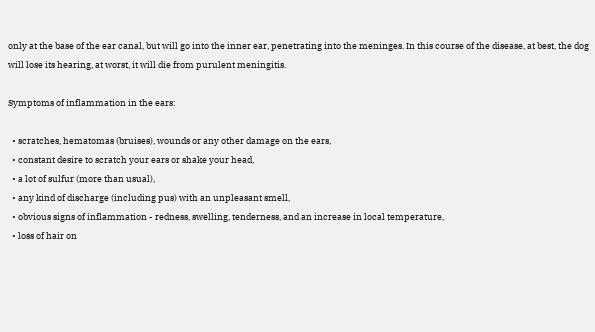only at the base of the ear canal, but will go into the inner ear, penetrating into the meninges. In this course of the disease, at best, the dog will lose its hearing, at worst, it will die from purulent meningitis.

Symptoms of inflammation in the ears:

  • scratches, hematomas (bruises), wounds or any other damage on the ears,
  • constant desire to scratch your ears or shake your head,
  • a lot of sulfur (more than usual),
  • any kind of discharge (including pus) with an unpleasant smell,
  • obvious signs of inflammation - redness, swelling, tenderness, and an increase in local temperature,
  • loss of hair on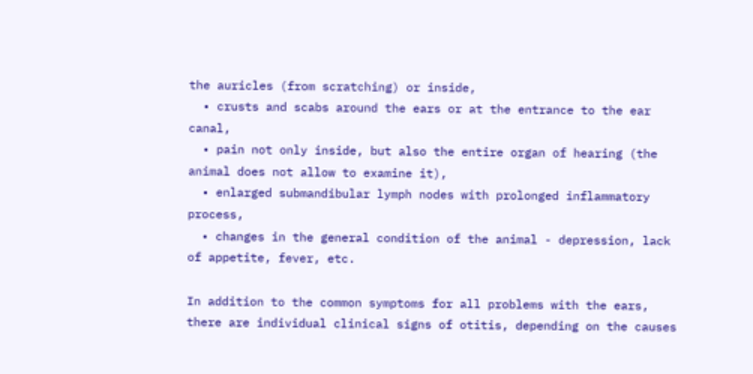the auricles (from scratching) or inside,
  • crusts and scabs around the ears or at the entrance to the ear canal,
  • pain not only inside, but also the entire organ of hearing (the animal does not allow to examine it),
  • enlarged submandibular lymph nodes with prolonged inflammatory process,
  • changes in the general condition of the animal - depression, lack of appetite, fever, etc.

In addition to the common symptoms for all problems with the ears, there are individual clinical signs of otitis, depending on the causes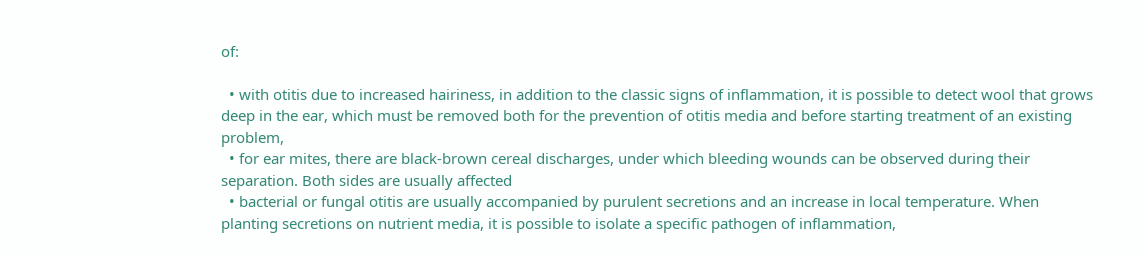of:

  • with otitis due to increased hairiness, in addition to the classic signs of inflammation, it is possible to detect wool that grows deep in the ear, which must be removed both for the prevention of otitis media and before starting treatment of an existing problem,
  • for ear mites, there are black-brown cereal discharges, under which bleeding wounds can be observed during their separation. Both sides are usually affected
  • bacterial or fungal otitis are usually accompanied by purulent secretions and an increase in local temperature. When planting secretions on nutrient media, it is possible to isolate a specific pathogen of inflammation,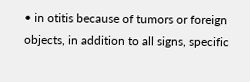• in otitis because of tumors or foreign objects, in addition to all signs, specific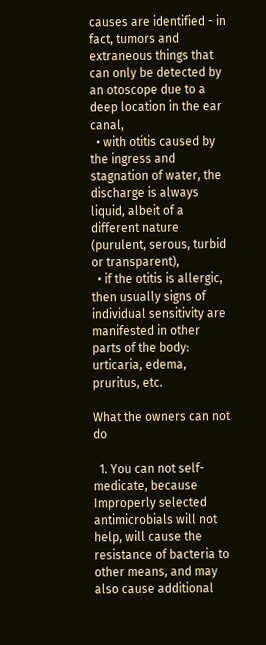causes are identified - in fact, tumors and extraneous things that can only be detected by an otoscope due to a deep location in the ear canal,
  • with otitis caused by the ingress and stagnation of water, the discharge is always liquid, albeit of a different nature (purulent, serous, turbid or transparent),
  • if the otitis is allergic, then usually signs of individual sensitivity are manifested in other parts of the body: urticaria, edema, pruritus, etc.

What the owners can not do

  1. You can not self-medicate, because Improperly selected antimicrobials will not help, will cause the resistance of bacteria to other means, and may also cause additional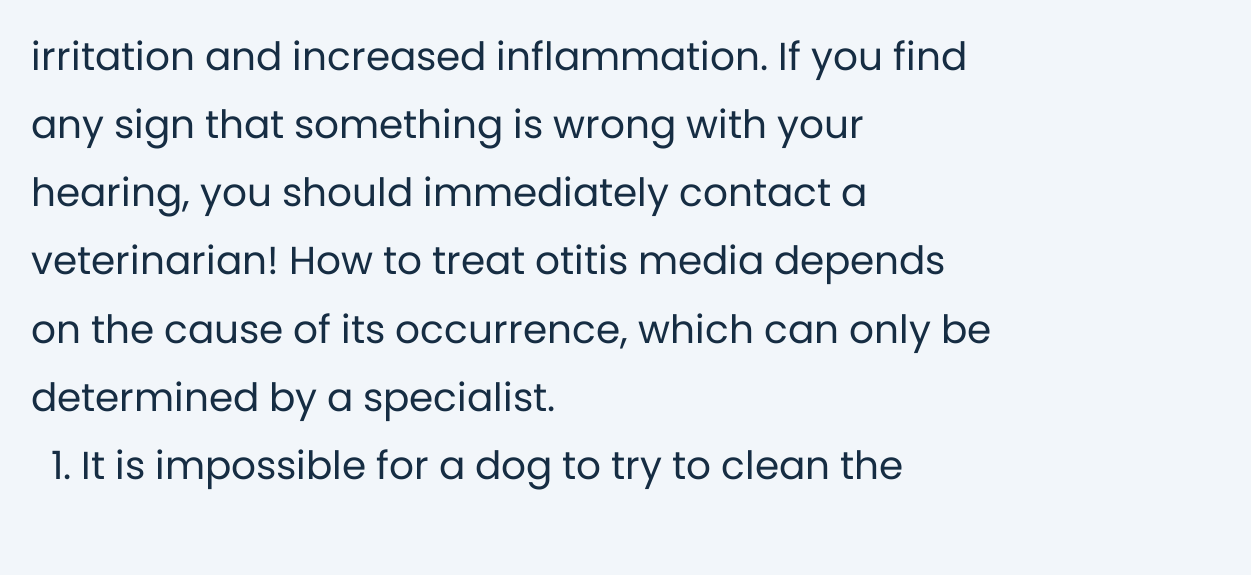irritation and increased inflammation. If you find any sign that something is wrong with your hearing, you should immediately contact a veterinarian! How to treat otitis media depends on the cause of its occurrence, which can only be determined by a specialist.
  1. It is impossible for a dog to try to clean the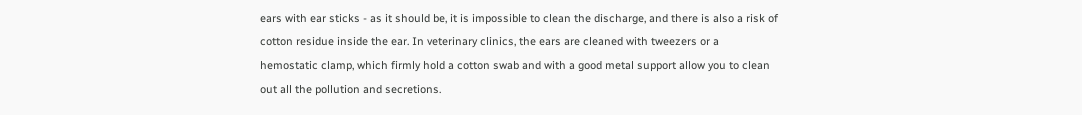ears with ear sticks - as it should be, it is impossible to clean the discharge, and there is also a risk of cotton residue inside the ear. In veterinary clinics, the ears are cleaned with tweezers or a hemostatic clamp, which firmly hold a cotton swab and with a good metal support allow you to clean out all the pollution and secretions.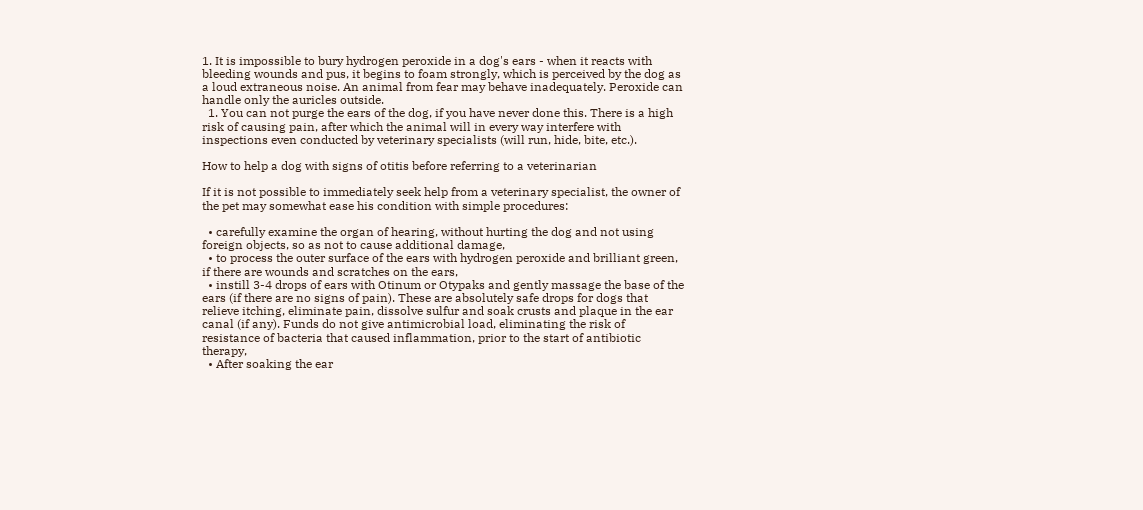1. It is impossible to bury hydrogen peroxide in a dog's ears - when it reacts with bleeding wounds and pus, it begins to foam strongly, which is perceived by the dog as a loud extraneous noise. An animal from fear may behave inadequately. Peroxide can handle only the auricles outside.
  1. You can not purge the ears of the dog, if you have never done this. There is a high risk of causing pain, after which the animal will in every way interfere with inspections even conducted by veterinary specialists (will run, hide, bite, etc.).

How to help a dog with signs of otitis before referring to a veterinarian

If it is not possible to immediately seek help from a veterinary specialist, the owner of the pet may somewhat ease his condition with simple procedures:

  • carefully examine the organ of hearing, without hurting the dog and not using foreign objects, so as not to cause additional damage,
  • to process the outer surface of the ears with hydrogen peroxide and brilliant green, if there are wounds and scratches on the ears,
  • instill 3-4 drops of ears with Otinum or Otypaks and gently massage the base of the ears (if there are no signs of pain). These are absolutely safe drops for dogs that relieve itching, eliminate pain, dissolve sulfur and soak crusts and plaque in the ear canal (if any). Funds do not give antimicrobial load, eliminating the risk of resistance of bacteria that caused inflammation, prior to the start of antibiotic therapy,
  • After soaking the ear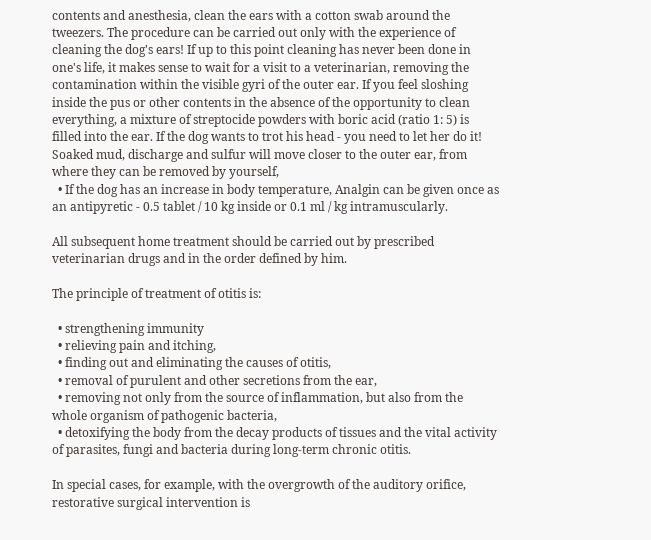contents and anesthesia, clean the ears with a cotton swab around the tweezers. The procedure can be carried out only with the experience of cleaning the dog's ears! If up to this point cleaning has never been done in one's life, it makes sense to wait for a visit to a veterinarian, removing the contamination within the visible gyri of the outer ear. If you feel sloshing inside the pus or other contents in the absence of the opportunity to clean everything, a mixture of streptocide powders with boric acid (ratio 1: 5) is filled into the ear. If the dog wants to trot his head - you need to let her do it! Soaked mud, discharge and sulfur will move closer to the outer ear, from where they can be removed by yourself,
  • If the dog has an increase in body temperature, Analgin can be given once as an antipyretic - 0.5 tablet / 10 kg inside or 0.1 ml / kg intramuscularly.

All subsequent home treatment should be carried out by prescribed veterinarian drugs and in the order defined by him.

The principle of treatment of otitis is:

  • strengthening immunity
  • relieving pain and itching,
  • finding out and eliminating the causes of otitis,
  • removal of purulent and other secretions from the ear,
  • removing not only from the source of inflammation, but also from the whole organism of pathogenic bacteria,
  • detoxifying the body from the decay products of tissues and the vital activity of parasites, fungi and bacteria during long-term chronic otitis.

In special cases, for example, with the overgrowth of the auditory orifice, restorative surgical intervention is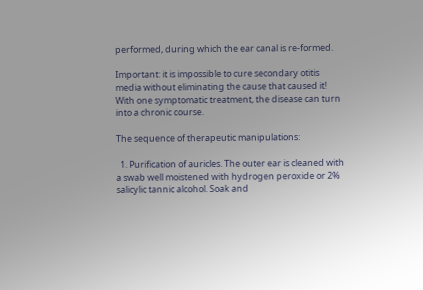performed, during which the ear canal is re-formed.

Important: it is impossible to cure secondary otitis media without eliminating the cause that caused it! With one symptomatic treatment, the disease can turn into a chronic course.

The sequence of therapeutic manipulations:

  1. Purification of auricles. The outer ear is cleaned with a swab well moistened with hydrogen peroxide or 2% salicylic tannic alcohol. Soak and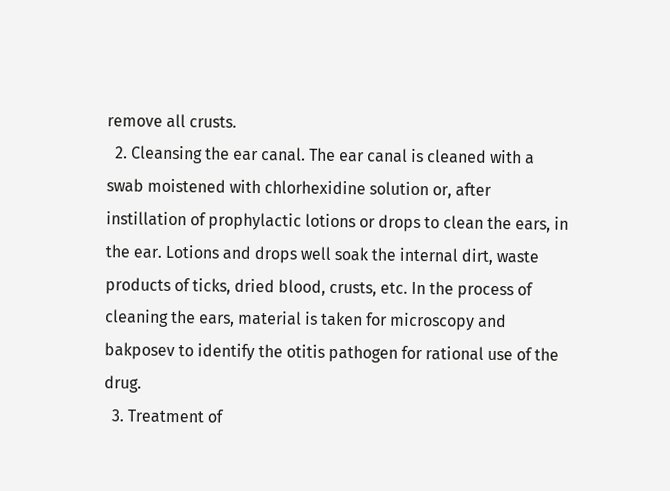remove all crusts.
  2. Cleansing the ear canal. The ear canal is cleaned with a swab moistened with chlorhexidine solution or, after instillation of prophylactic lotions or drops to clean the ears, in the ear. Lotions and drops well soak the internal dirt, waste products of ticks, dried blood, crusts, etc. In the process of cleaning the ears, material is taken for microscopy and bakposev to identify the otitis pathogen for rational use of the drug.
  3. Treatment of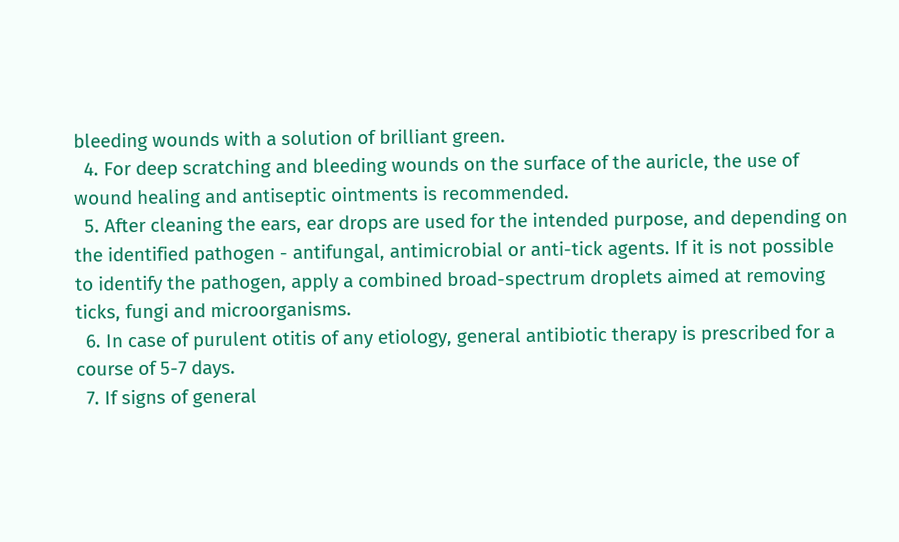bleeding wounds with a solution of brilliant green.
  4. For deep scratching and bleeding wounds on the surface of the auricle, the use of wound healing and antiseptic ointments is recommended.
  5. After cleaning the ears, ear drops are used for the intended purpose, and depending on the identified pathogen - antifungal, antimicrobial or anti-tick agents. If it is not possible to identify the pathogen, apply a combined broad-spectrum droplets aimed at removing ticks, fungi and microorganisms.
  6. In case of purulent otitis of any etiology, general antibiotic therapy is prescribed for a course of 5-7 days.
  7. If signs of general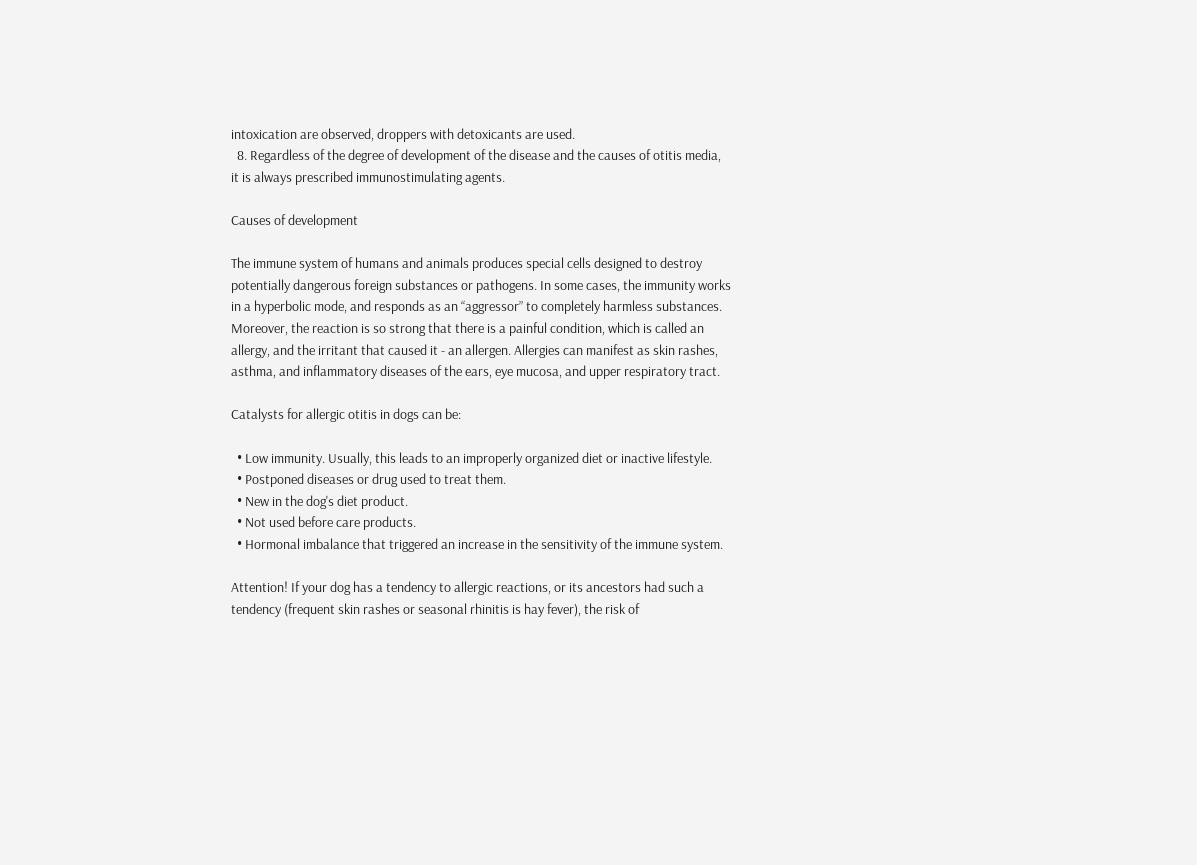intoxication are observed, droppers with detoxicants are used.
  8. Regardless of the degree of development of the disease and the causes of otitis media, it is always prescribed immunostimulating agents.

Causes of development

The immune system of humans and animals produces special cells designed to destroy potentially dangerous foreign substances or pathogens. In some cases, the immunity works in a hyperbolic mode, and responds as an “aggressor” to completely harmless substances. Moreover, the reaction is so strong that there is a painful condition, which is called an allergy, and the irritant that caused it - an allergen. Allergies can manifest as skin rashes, asthma, and inflammatory diseases of the ears, eye mucosa, and upper respiratory tract.

Catalysts for allergic otitis in dogs can be:

  • Low immunity. Usually, this leads to an improperly organized diet or inactive lifestyle.
  • Postponed diseases or drug used to treat them.
  • New in the dog's diet product.
  • Not used before care products.
  • Hormonal imbalance that triggered an increase in the sensitivity of the immune system.

Attention! If your dog has a tendency to allergic reactions, or its ancestors had such a tendency (frequent skin rashes or seasonal rhinitis is hay fever), the risk of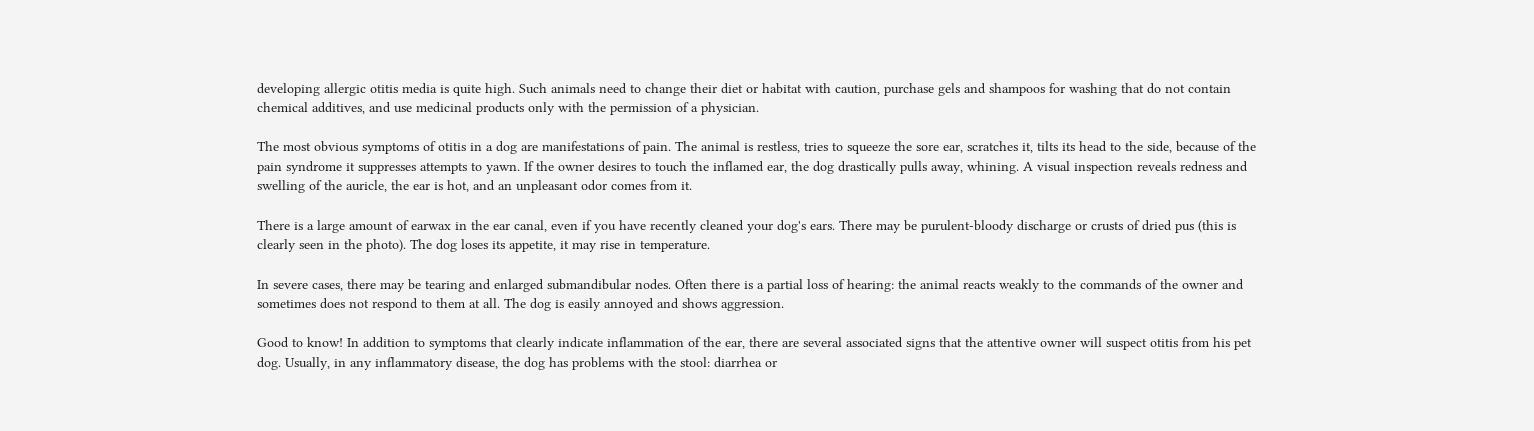developing allergic otitis media is quite high. Such animals need to change their diet or habitat with caution, purchase gels and shampoos for washing that do not contain chemical additives, and use medicinal products only with the permission of a physician.

The most obvious symptoms of otitis in a dog are manifestations of pain. The animal is restless, tries to squeeze the sore ear, scratches it, tilts its head to the side, because of the pain syndrome it suppresses attempts to yawn. If the owner desires to touch the inflamed ear, the dog drastically pulls away, whining. A visual inspection reveals redness and swelling of the auricle, the ear is hot, and an unpleasant odor comes from it.

There is a large amount of earwax in the ear canal, even if you have recently cleaned your dog's ears. There may be purulent-bloody discharge or crusts of dried pus (this is clearly seen in the photo). The dog loses its appetite, it may rise in temperature.

In severe cases, there may be tearing and enlarged submandibular nodes. Often there is a partial loss of hearing: the animal reacts weakly to the commands of the owner and sometimes does not respond to them at all. The dog is easily annoyed and shows aggression.

Good to know! In addition to symptoms that clearly indicate inflammation of the ear, there are several associated signs that the attentive owner will suspect otitis from his pet dog. Usually, in any inflammatory disease, the dog has problems with the stool: diarrhea or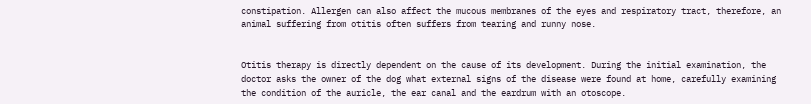constipation. Allergen can also affect the mucous membranes of the eyes and respiratory tract, therefore, an animal suffering from otitis often suffers from tearing and runny nose.


Otitis therapy is directly dependent on the cause of its development. During the initial examination, the doctor asks the owner of the dog what external signs of the disease were found at home, carefully examining the condition of the auricle, the ear canal and the eardrum with an otoscope.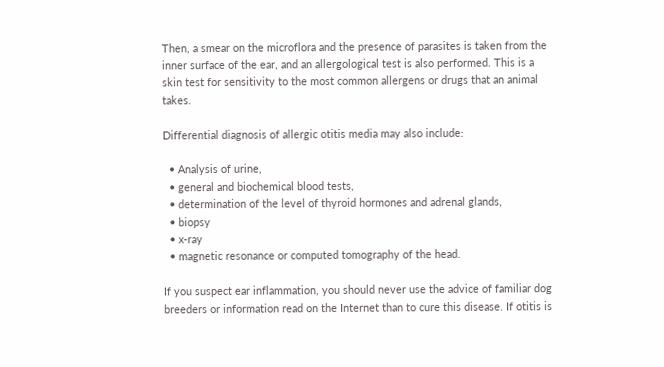Then, a smear on the microflora and the presence of parasites is taken from the inner surface of the ear, and an allergological test is also performed. This is a skin test for sensitivity to the most common allergens or drugs that an animal takes.

Differential diagnosis of allergic otitis media may also include:

  • Analysis of urine,
  • general and biochemical blood tests,
  • determination of the level of thyroid hormones and adrenal glands,
  • biopsy
  • x-ray
  • magnetic resonance or computed tomography of the head.

If you suspect ear inflammation, you should never use the advice of familiar dog breeders or information read on the Internet than to cure this disease. If otitis is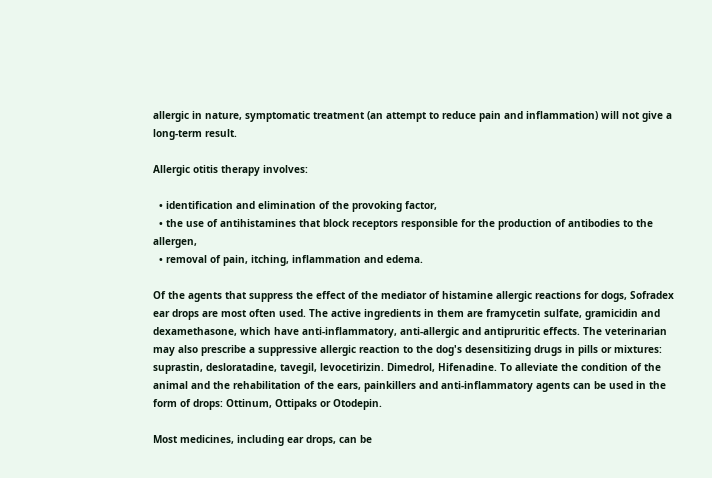allergic in nature, symptomatic treatment (an attempt to reduce pain and inflammation) will not give a long-term result.

Allergic otitis therapy involves:

  • identification and elimination of the provoking factor,
  • the use of antihistamines that block receptors responsible for the production of antibodies to the allergen,
  • removal of pain, itching, inflammation and edema.

Of the agents that suppress the effect of the mediator of histamine allergic reactions for dogs, Sofradex ear drops are most often used. The active ingredients in them are framycetin sulfate, gramicidin and dexamethasone, which have anti-inflammatory, anti-allergic and antipruritic effects. The veterinarian may also prescribe a suppressive allergic reaction to the dog's desensitizing drugs in pills or mixtures: suprastin, desloratadine, tavegil, levocetirizin. Dimedrol, Hifenadine. To alleviate the condition of the animal and the rehabilitation of the ears, painkillers and anti-inflammatory agents can be used in the form of drops: Ottinum, Ottipaks or Otodepin.

Most medicines, including ear drops, can be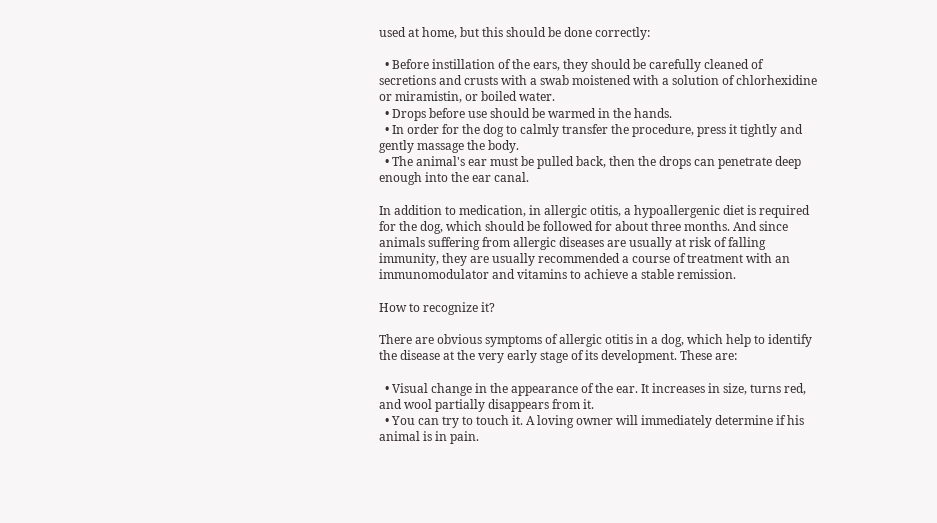used at home, but this should be done correctly:

  • Before instillation of the ears, they should be carefully cleaned of secretions and crusts with a swab moistened with a solution of chlorhexidine or miramistin, or boiled water.
  • Drops before use should be warmed in the hands.
  • In order for the dog to calmly transfer the procedure, press it tightly and gently massage the body.
  • The animal's ear must be pulled back, then the drops can penetrate deep enough into the ear canal.

In addition to medication, in allergic otitis, a hypoallergenic diet is required for the dog, which should be followed for about three months. And since animals suffering from allergic diseases are usually at risk of falling immunity, they are usually recommended a course of treatment with an immunomodulator and vitamins to achieve a stable remission.

How to recognize it?

There are obvious symptoms of allergic otitis in a dog, which help to identify the disease at the very early stage of its development. These are:

  • Visual change in the appearance of the ear. It increases in size, turns red, and wool partially disappears from it.
  • You can try to touch it. A loving owner will immediately determine if his animal is in pain.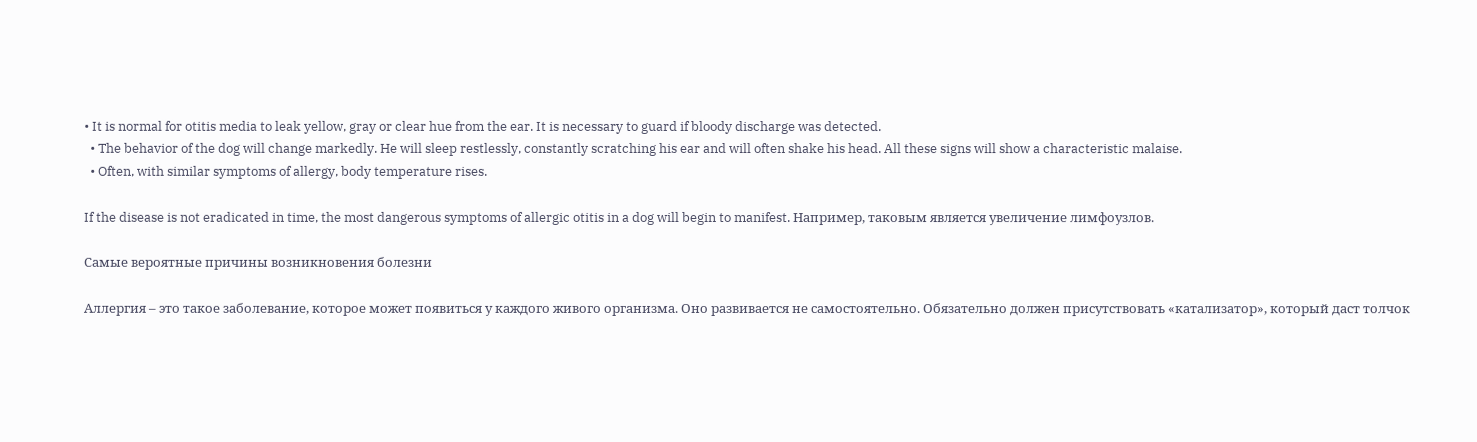• It is normal for otitis media to leak yellow, gray or clear hue from the ear. It is necessary to guard if bloody discharge was detected.
  • The behavior of the dog will change markedly. He will sleep restlessly, constantly scratching his ear and will often shake his head. All these signs will show a characteristic malaise.
  • Often, with similar symptoms of allergy, body temperature rises.

If the disease is not eradicated in time, the most dangerous symptoms of allergic otitis in a dog will begin to manifest. Например, таковым является увеличение лимфоузлов.

Самые вероятные причины возникновения болезни

Аллергия – это такое заболевание, которое может появиться у каждого живого организма. Оно развивается не самостоятельно. Обязательно должен присутствовать «катализатор», который даст толчок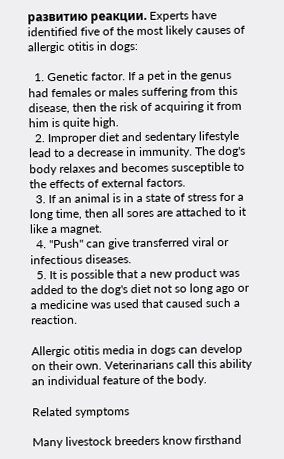развитию реакции. Experts have identified five of the most likely causes of allergic otitis in dogs:

  1. Genetic factor. If a pet in the genus had females or males suffering from this disease, then the risk of acquiring it from him is quite high.
  2. Improper diet and sedentary lifestyle lead to a decrease in immunity. The dog's body relaxes and becomes susceptible to the effects of external factors.
  3. If an animal is in a state of stress for a long time, then all sores are attached to it like a magnet.
  4. "Push" can give transferred viral or infectious diseases.
  5. It is possible that a new product was added to the dog's diet not so long ago or a medicine was used that caused such a reaction.

Allergic otitis media in dogs can develop on their own. Veterinarians call this ability an individual feature of the body.

Related symptoms

Many livestock breeders know firsthand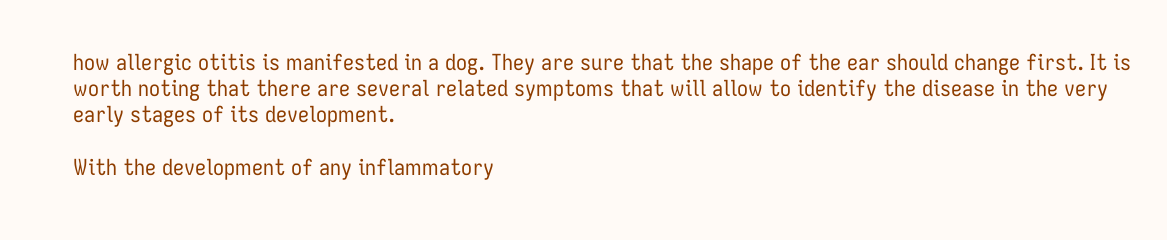how allergic otitis is manifested in a dog. They are sure that the shape of the ear should change first. It is worth noting that there are several related symptoms that will allow to identify the disease in the very early stages of its development.

With the development of any inflammatory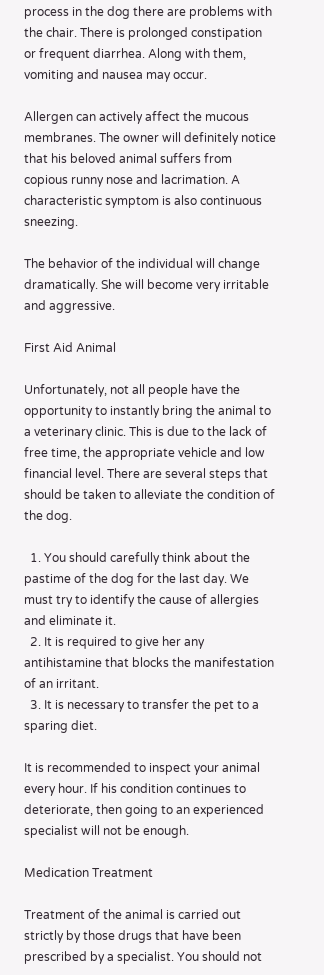process in the dog there are problems with the chair. There is prolonged constipation or frequent diarrhea. Along with them, vomiting and nausea may occur.

Allergen can actively affect the mucous membranes. The owner will definitely notice that his beloved animal suffers from copious runny nose and lacrimation. A characteristic symptom is also continuous sneezing.

The behavior of the individual will change dramatically. She will become very irritable and aggressive.

First Aid Animal

Unfortunately, not all people have the opportunity to instantly bring the animal to a veterinary clinic. This is due to the lack of free time, the appropriate vehicle and low financial level. There are several steps that should be taken to alleviate the condition of the dog.

  1. You should carefully think about the pastime of the dog for the last day. We must try to identify the cause of allergies and eliminate it.
  2. It is required to give her any antihistamine that blocks the manifestation of an irritant.
  3. It is necessary to transfer the pet to a sparing diet.

It is recommended to inspect your animal every hour. If his condition continues to deteriorate, then going to an experienced specialist will not be enough.

Medication Treatment

Treatment of the animal is carried out strictly by those drugs that have been prescribed by a specialist. You should not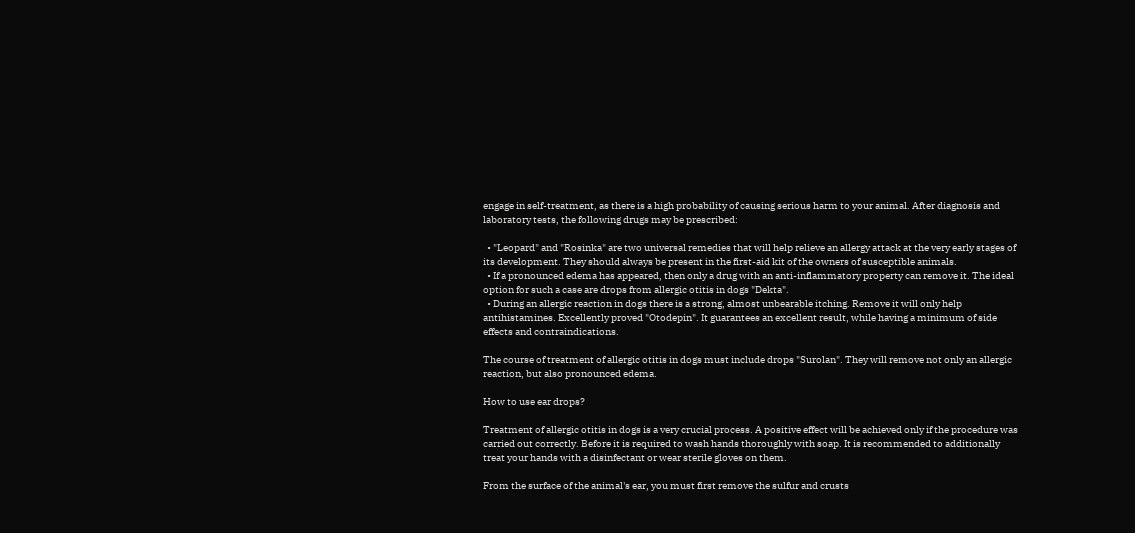engage in self-treatment, as there is a high probability of causing serious harm to your animal. After diagnosis and laboratory tests, the following drugs may be prescribed:

  • "Leopard" and "Rosinka" are two universal remedies that will help relieve an allergy attack at the very early stages of its development. They should always be present in the first-aid kit of the owners of susceptible animals.
  • If a pronounced edema has appeared, then only a drug with an anti-inflammatory property can remove it. The ideal option for such a case are drops from allergic otitis in dogs "Dekta".
  • During an allergic reaction in dogs there is a strong, almost unbearable itching. Remove it will only help antihistamines. Excellently proved "Otodepin". It guarantees an excellent result, while having a minimum of side effects and contraindications.

The course of treatment of allergic otitis in dogs must include drops "Surolan". They will remove not only an allergic reaction, but also pronounced edema.

How to use ear drops?

Treatment of allergic otitis in dogs is a very crucial process. A positive effect will be achieved only if the procedure was carried out correctly. Before it is required to wash hands thoroughly with soap. It is recommended to additionally treat your hands with a disinfectant or wear sterile gloves on them.

From the surface of the animal's ear, you must first remove the sulfur and crusts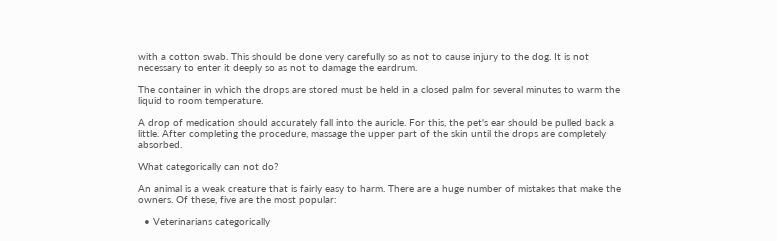with a cotton swab. This should be done very carefully so as not to cause injury to the dog. It is not necessary to enter it deeply so as not to damage the eardrum.

The container in which the drops are stored must be held in a closed palm for several minutes to warm the liquid to room temperature.

A drop of medication should accurately fall into the auricle. For this, the pet's ear should be pulled back a little. After completing the procedure, massage the upper part of the skin until the drops are completely absorbed.

What categorically can not do?

An animal is a weak creature that is fairly easy to harm. There are a huge number of mistakes that make the owners. Of these, five are the most popular:

  • Veterinarians categorically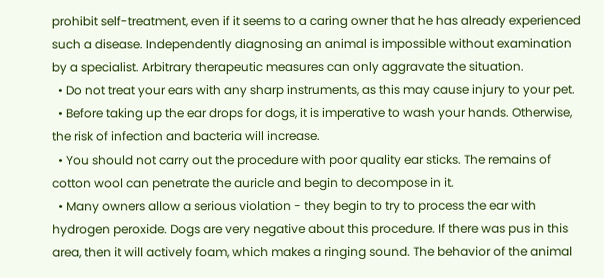prohibit self-treatment, even if it seems to a caring owner that he has already experienced such a disease. Independently diagnosing an animal is impossible without examination by a specialist. Arbitrary therapeutic measures can only aggravate the situation.
  • Do not treat your ears with any sharp instruments, as this may cause injury to your pet.
  • Before taking up the ear drops for dogs, it is imperative to wash your hands. Otherwise, the risk of infection and bacteria will increase.
  • You should not carry out the procedure with poor quality ear sticks. The remains of cotton wool can penetrate the auricle and begin to decompose in it.
  • Many owners allow a serious violation - they begin to try to process the ear with hydrogen peroxide. Dogs are very negative about this procedure. If there was pus in this area, then it will actively foam, which makes a ringing sound. The behavior of the animal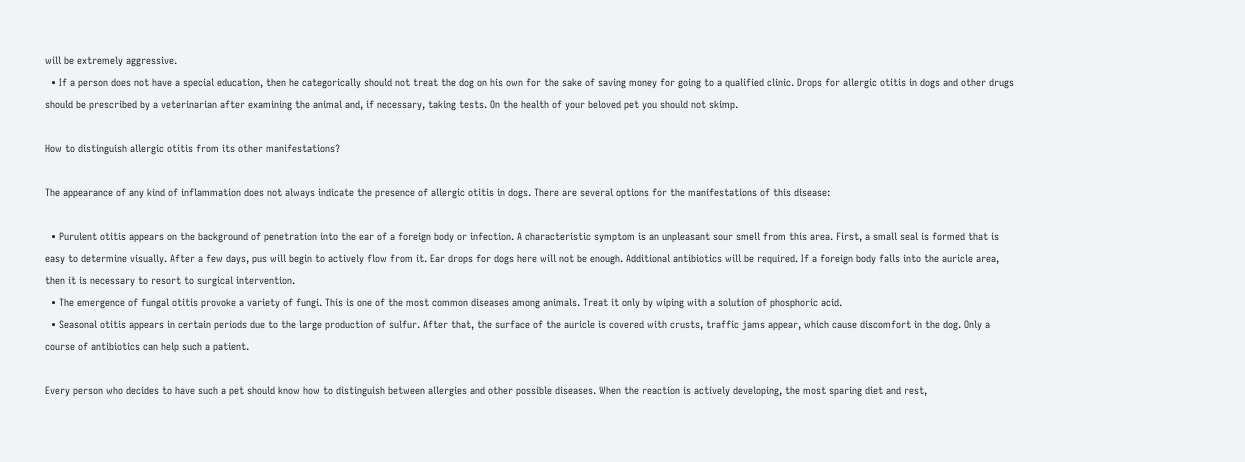will be extremely aggressive.
  • If a person does not have a special education, then he categorically should not treat the dog on his own for the sake of saving money for going to a qualified clinic. Drops for allergic otitis in dogs and other drugs should be prescribed by a veterinarian after examining the animal and, if necessary, taking tests. On the health of your beloved pet you should not skimp.

How to distinguish allergic otitis from its other manifestations?

The appearance of any kind of inflammation does not always indicate the presence of allergic otitis in dogs. There are several options for the manifestations of this disease:

  • Purulent otitis appears on the background of penetration into the ear of a foreign body or infection. A characteristic symptom is an unpleasant sour smell from this area. First, a small seal is formed that is easy to determine visually. After a few days, pus will begin to actively flow from it. Ear drops for dogs here will not be enough. Additional antibiotics will be required. If a foreign body falls into the auricle area, then it is necessary to resort to surgical intervention.
  • The emergence of fungal otitis provoke a variety of fungi. This is one of the most common diseases among animals. Treat it only by wiping with a solution of phosphoric acid.
  • Seasonal otitis appears in certain periods due to the large production of sulfur. After that, the surface of the auricle is covered with crusts, traffic jams appear, which cause discomfort in the dog. Only a course of antibiotics can help such a patient.

Every person who decides to have such a pet should know how to distinguish between allergies and other possible diseases. When the reaction is actively developing, the most sparing diet and rest,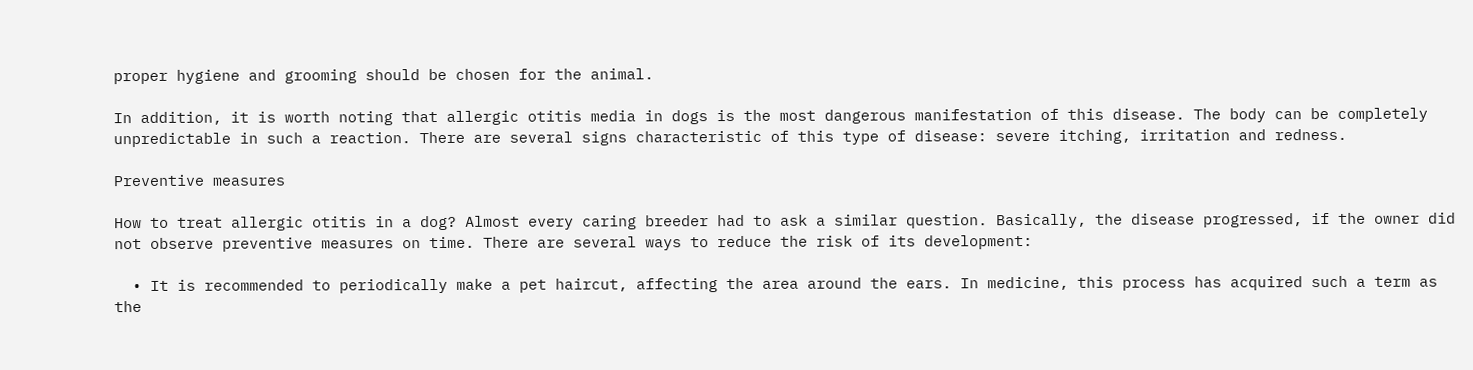proper hygiene and grooming should be chosen for the animal.

In addition, it is worth noting that allergic otitis media in dogs is the most dangerous manifestation of this disease. The body can be completely unpredictable in such a reaction. There are several signs characteristic of this type of disease: severe itching, irritation and redness.

Preventive measures

How to treat allergic otitis in a dog? Almost every caring breeder had to ask a similar question. Basically, the disease progressed, if the owner did not observe preventive measures on time. There are several ways to reduce the risk of its development:

  • It is recommended to periodically make a pet haircut, affecting the area around the ears. In medicine, this process has acquired such a term as the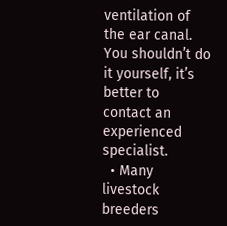ventilation of the ear canal. You shouldn’t do it yourself, it’s better to contact an experienced specialist.
  • Many livestock breeders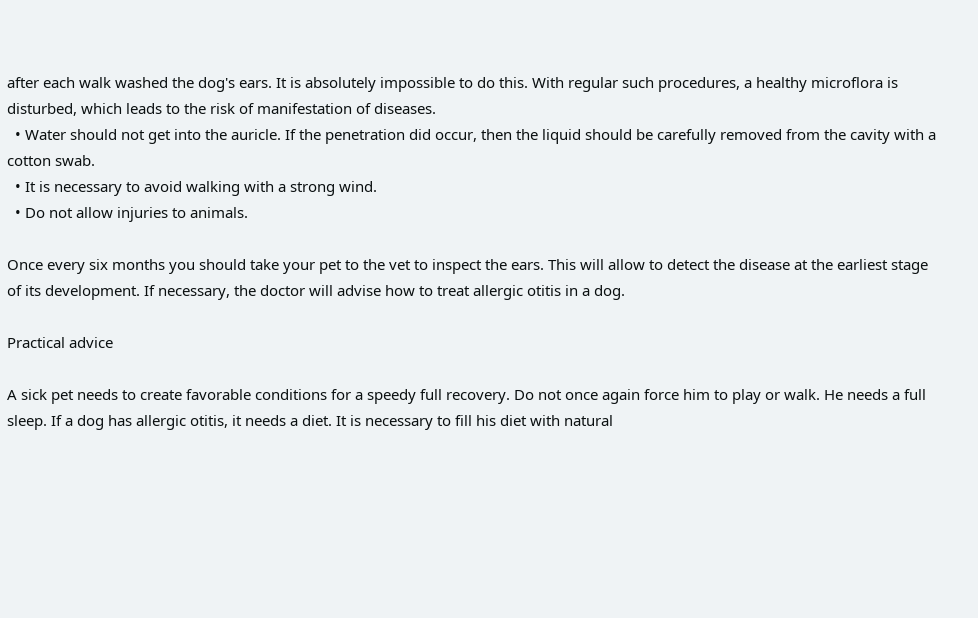after each walk washed the dog's ears. It is absolutely impossible to do this. With regular such procedures, a healthy microflora is disturbed, which leads to the risk of manifestation of diseases.
  • Water should not get into the auricle. If the penetration did occur, then the liquid should be carefully removed from the cavity with a cotton swab.
  • It is necessary to avoid walking with a strong wind.
  • Do not allow injuries to animals.

Once every six months you should take your pet to the vet to inspect the ears. This will allow to detect the disease at the earliest stage of its development. If necessary, the doctor will advise how to treat allergic otitis in a dog.

Practical advice

A sick pet needs to create favorable conditions for a speedy full recovery. Do not once again force him to play or walk. He needs a full sleep. If a dog has allergic otitis, it needs a diet. It is necessary to fill his diet with natural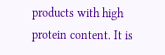products with high protein content. It is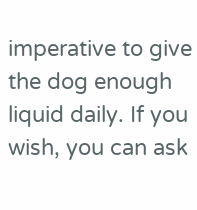imperative to give the dog enough liquid daily. If you wish, you can ask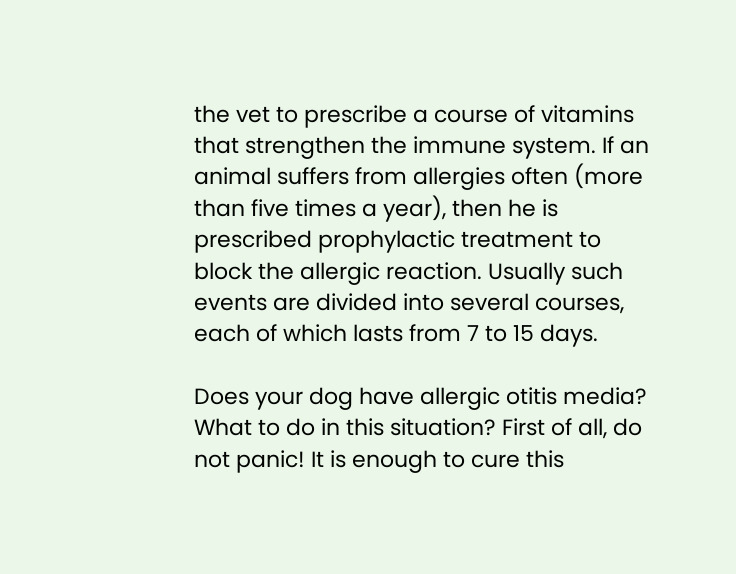the vet to prescribe a course of vitamins that strengthen the immune system. If an animal suffers from allergies often (more than five times a year), then he is prescribed prophylactic treatment to block the allergic reaction. Usually such events are divided into several courses, each of which lasts from 7 to 15 days.

Does your dog have allergic otitis media? What to do in this situation? First of all, do not panic! It is enough to cure this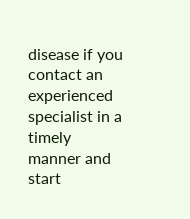disease if you contact an experienced specialist in a timely manner and start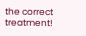the correct treatment!